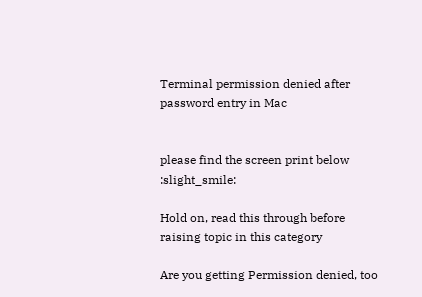Terminal permission denied after password entry in Mac


please find the screen print below :slight_smile:

Hold on, read this through before raising topic in this category

Are you getting Permission denied, too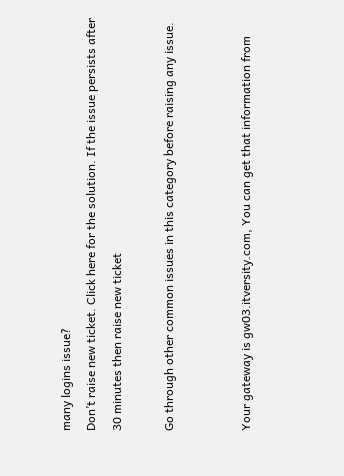many logins issue?
Don’t raise new ticket. Click here for the solution. If the issue persists after 30 minutes then raise new ticket

Go through other common issues in this category before raising any issue.


Your gateway is gw03.itversity.com, You can get that information from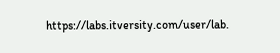https://labs.itversity.com/user/lab.